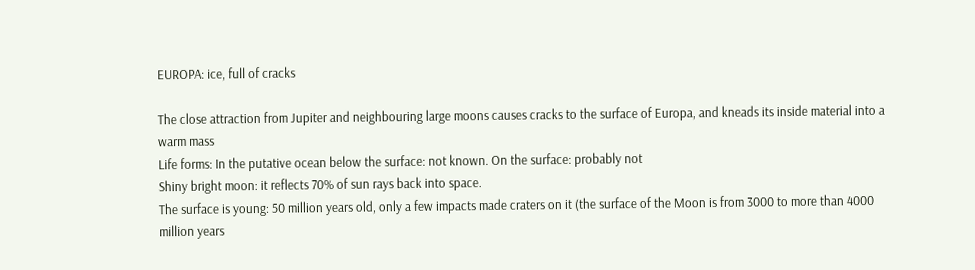EUROPA: ice, full of cracks

The close attraction from Jupiter and neighbouring large moons causes cracks to the surface of Europa, and kneads its inside material into a warm mass
Life forms: In the putative ocean below the surface: not known. On the surface: probably not
Shiny bright moon: it reflects 70% of sun rays back into space.
The surface is young: 50 million years old, only a few impacts made craters on it (the surface of the Moon is from 3000 to more than 4000 million years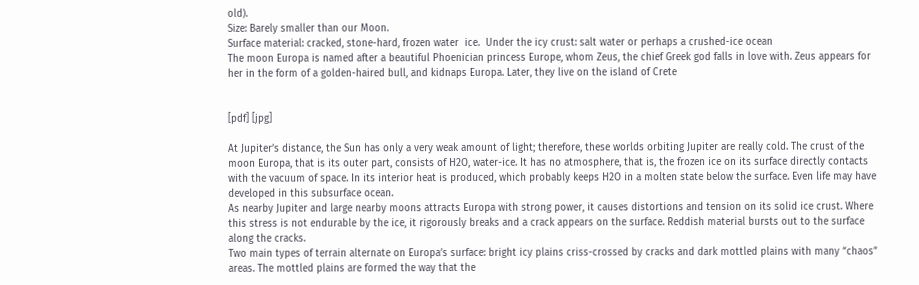old).
Size: Barely smaller than our Moon.
Surface material: cracked, stone-hard, frozen water  ice.  Under the icy crust: salt water or perhaps a crushed-ice ocean
The moon Europa is named after a beautiful Phoenician princess Europe, whom Zeus, the chief Greek god falls in love with. Zeus appears for her in the form of a golden-haired bull, and kidnaps Europa. Later, they live on the island of Crete


[pdf] [jpg]

At Jupiter’s distance, the Sun has only a very weak amount of light; therefore, these worlds orbiting Jupiter are really cold. The crust of the moon Europa, that is its outer part, consists of H2O, water-ice. It has no atmosphere, that is, the frozen ice on its surface directly contacts with the vacuum of space. In its interior heat is produced, which probably keeps H2O in a molten state below the surface. Even life may have developed in this subsurface ocean.
As nearby Jupiter and large nearby moons attracts Europa with strong power, it causes distortions and tension on its solid ice crust. Where this stress is not endurable by the ice, it rigorously breaks and a crack appears on the surface. Reddish material bursts out to the surface along the cracks.
Two main types of terrain alternate on Europa’s surface: bright icy plains criss-crossed by cracks and dark mottled plains with many “chaos” areas. The mottled plains are formed the way that the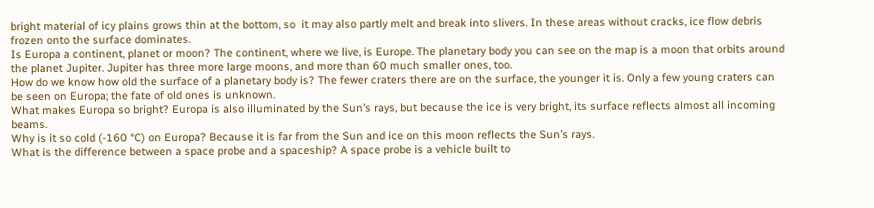bright material of icy plains grows thin at the bottom, so  it may also partly melt and break into slivers. In these areas without cracks, ice flow debris frozen onto the surface dominates.
Is Europa a continent, planet or moon? The continent, where we live, is Europe. The planetary body you can see on the map is a moon that orbits around the planet Jupiter. Jupiter has three more large moons, and more than 60 much smaller ones, too.
How do we know how old the surface of a planetary body is? The fewer craters there are on the surface, the younger it is. Only a few young craters can be seen on Europa; the fate of old ones is unknown.
What makes Europa so bright? Europa is also illuminated by the Sun’s rays, but because the ice is very bright, its surface reflects almost all incoming beams.
Why is it so cold (-160 °C) on Europa? Because it is far from the Sun and ice on this moon reflects the Sun’s rays.
What is the difference between a space probe and a spaceship? A space probe is a vehicle built to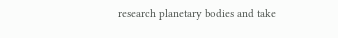research planetary bodies and take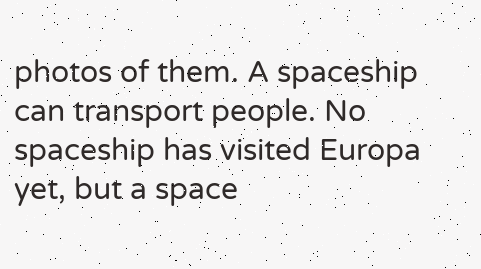photos of them. A spaceship can transport people. No spaceship has visited Europa yet, but a space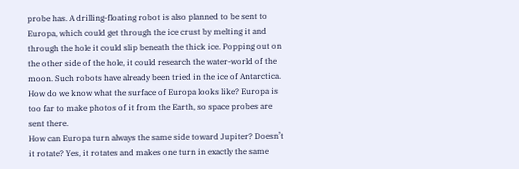probe has. A drilling-floating robot is also planned to be sent to Europa, which could get through the ice crust by melting it and through the hole it could slip beneath the thick ice. Popping out on the other side of the hole, it could research the water-world of the moon. Such robots have already been tried in the ice of Antarctica.
How do we know what the surface of Europa looks like? Europa is too far to make photos of it from the Earth, so space probes are sent there.
How can Europa turn always the same side toward Jupiter? Doesn’t it rotate? Yes, it rotates and makes one turn in exactly the same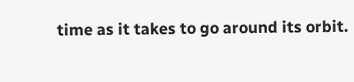time as it takes to go around its orbit.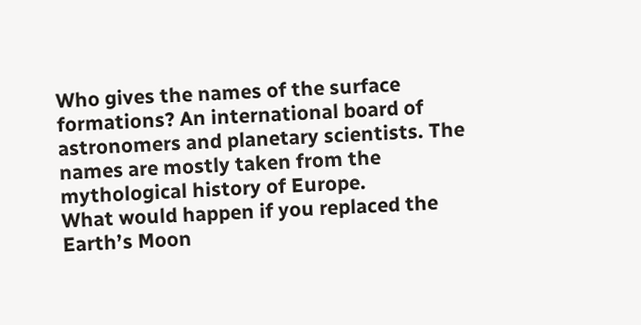Who gives the names of the surface formations? An international board of astronomers and planetary scientists. The names are mostly taken from the mythological history of Europe.
What would happen if you replaced the Earth’s Moon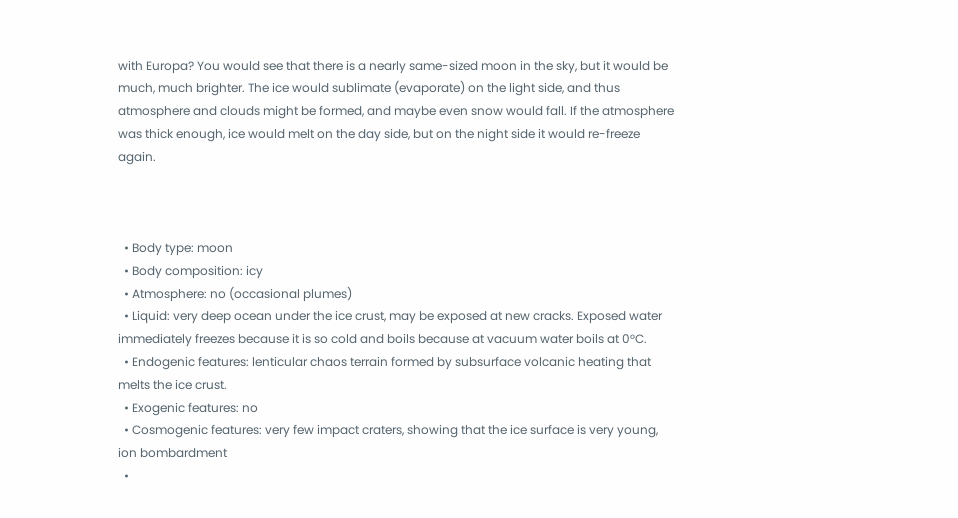with Europa? You would see that there is a nearly same-sized moon in the sky, but it would be much, much brighter. The ice would sublimate (evaporate) on the light side, and thus atmosphere and clouds might be formed, and maybe even snow would fall. If the atmosphere was thick enough, ice would melt on the day side, but on the night side it would re-freeze again.



  • Body type: moon
  • Body composition: icy
  • Atmosphere: no (occasional plumes)
  • Liquid: very deep ocean under the ice crust, may be exposed at new cracks. Exposed water immediately freezes because it is so cold and boils because at vacuum water boils at 0°C.
  • Endogenic features: lenticular chaos terrain formed by subsurface volcanic heating that melts the ice crust.
  • Exogenic features: no
  • Cosmogenic features: very few impact craters, showing that the ice surface is very young, ion bombardment
  •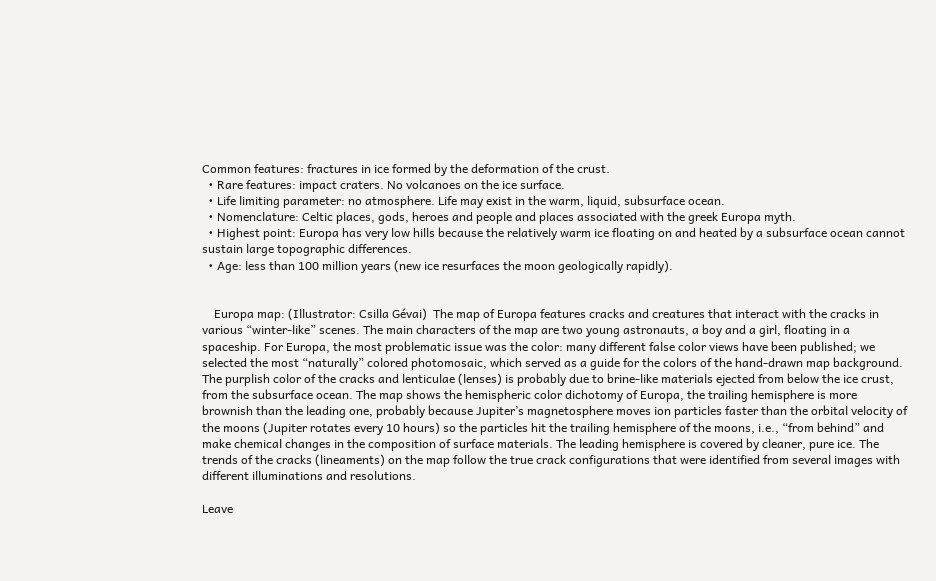Common features: fractures in ice formed by the deformation of the crust.
  • Rare features: impact craters. No volcanoes on the ice surface.
  • Life limiting parameter: no atmosphere. Life may exist in the warm, liquid, subsurface ocean.
  • Nomenclature: Celtic places, gods, heroes and people and places associated with the greek Europa myth.
  • Highest point: Europa has very low hills because the relatively warm ice floating on and heated by a subsurface ocean cannot sustain large topographic differences.
  • Age: less than 100 million years (new ice resurfaces the moon geologically rapidly).


    Europa map: (Illustrator: Csilla Gévai)  The map of Europa features cracks and creatures that interact with the cracks in various “winter-like” scenes. The main characters of the map are two young astronauts, a boy and a girl, floating in a spaceship. For Europa, the most problematic issue was the color: many different false color views have been published; we selected the most “naturally” colored photomosaic, which served as a guide for the colors of the hand-drawn map background. The purplish color of the cracks and lenticulae (lenses) is probably due to brine-like materials ejected from below the ice crust, from the subsurface ocean. The map shows the hemispheric color dichotomy of Europa, the trailing hemisphere is more brownish than the leading one, probably because Jupiter’s magnetosphere moves ion particles faster than the orbital velocity of the moons (Jupiter rotates every 10 hours) so the particles hit the trailing hemisphere of the moons, i.e., “from behind” and make chemical changes in the composition of surface materials. The leading hemisphere is covered by cleaner, pure ice. The trends of the cracks (lineaments) on the map follow the true crack configurations that were identified from several images with different illuminations and resolutions.

Leave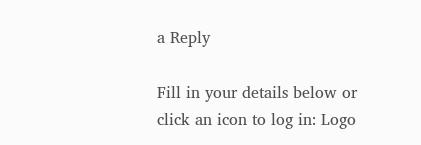a Reply

Fill in your details below or click an icon to log in: Logo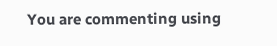You are commenting using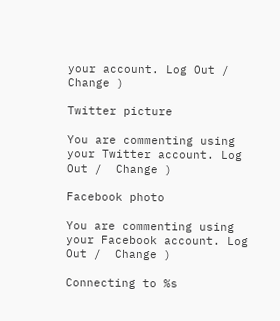your account. Log Out /  Change )

Twitter picture

You are commenting using your Twitter account. Log Out /  Change )

Facebook photo

You are commenting using your Facebook account. Log Out /  Change )

Connecting to %s